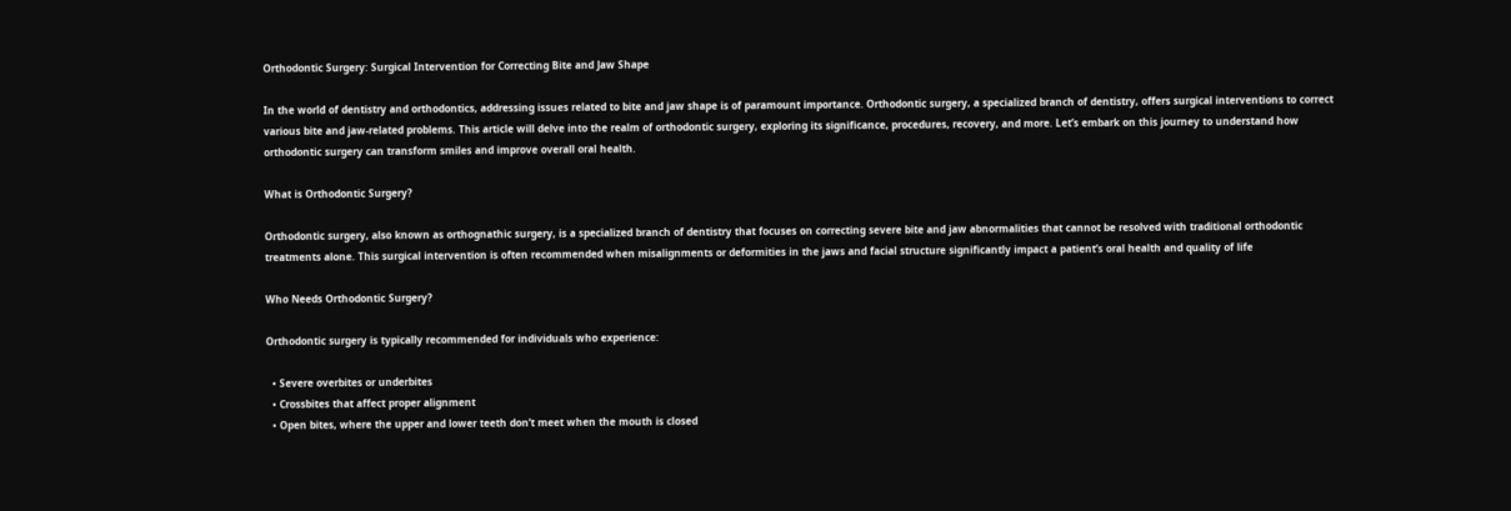Orthodontic Surgery: Surgical Intervention for Correcting Bite and Jaw Shape

In the world of dentistry and orthodontics, addressing issues related to bite and jaw shape is of paramount importance. Orthodontic surgery, a specialized branch of dentistry, offers surgical interventions to correct various bite and jaw-related problems. This article will delve into the realm of orthodontic surgery, exploring its significance, procedures, recovery, and more. Let’s embark on this journey to understand how orthodontic surgery can transform smiles and improve overall oral health.

What is Orthodontic Surgery?

Orthodontic surgery, also known as orthognathic surgery, is a specialized branch of dentistry that focuses on correcting severe bite and jaw abnormalities that cannot be resolved with traditional orthodontic treatments alone. This surgical intervention is often recommended when misalignments or deformities in the jaws and facial structure significantly impact a patient’s oral health and quality of life

Who Needs Orthodontic Surgery?

Orthodontic surgery is typically recommended for individuals who experience:

  • Severe overbites or underbites
  • Crossbites that affect proper alignment
  • Open bites, where the upper and lower teeth don’t meet when the mouth is closed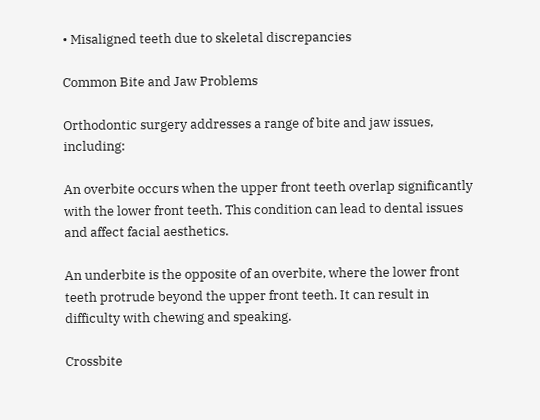• Misaligned teeth due to skeletal discrepancies

Common Bite and Jaw Problems

Orthodontic surgery addresses a range of bite and jaw issues, including:

An overbite occurs when the upper front teeth overlap significantly with the lower front teeth. This condition can lead to dental issues and affect facial aesthetics.

An underbite is the opposite of an overbite, where the lower front teeth protrude beyond the upper front teeth. It can result in difficulty with chewing and speaking.

Crossbite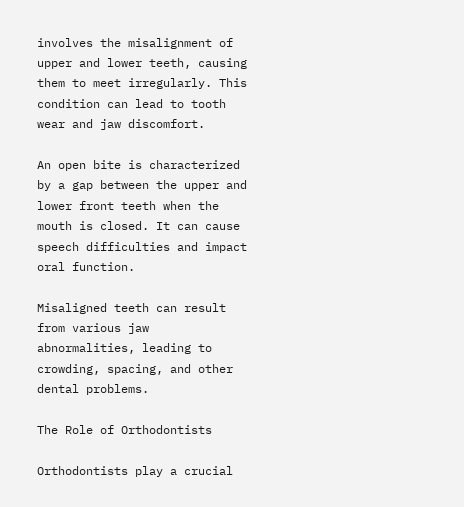involves the misalignment of upper and lower teeth, causing them to meet irregularly. This condition can lead to tooth wear and jaw discomfort.

An open bite is characterized by a gap between the upper and lower front teeth when the mouth is closed. It can cause speech difficulties and impact oral function.

Misaligned teeth can result from various jaw abnormalities, leading to crowding, spacing, and other dental problems.

The Role of Orthodontists

Orthodontists play a crucial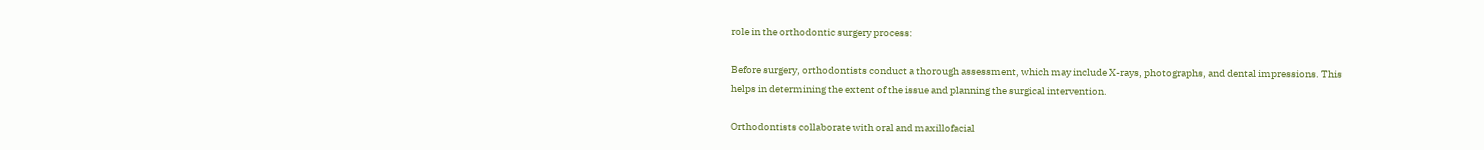role in the orthodontic surgery process:

Before surgery, orthodontists conduct a thorough assessment, which may include X-rays, photographs, and dental impressions. This helps in determining the extent of the issue and planning the surgical intervention.

Orthodontists collaborate with oral and maxillofacial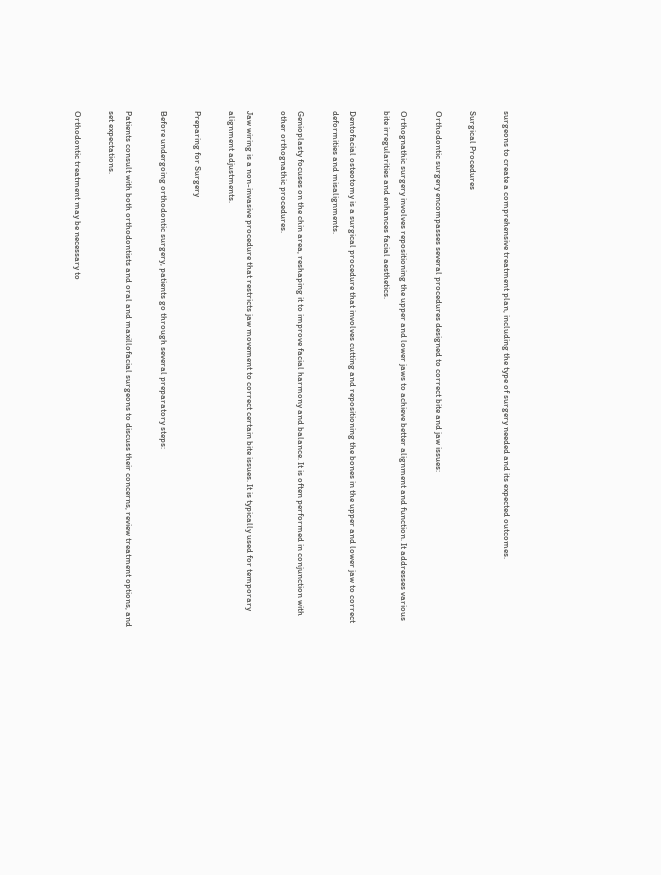surgeons to create a comprehensive treatment plan, including the type of surgery needed and its expected outcomes.

Surgical Procedures

Orthodontic surgery encompasses several procedures designed to correct bite and jaw issues:

Orthognathic surgery involves repositioning the upper and lower jaws to achieve better alignment and function. It addresses various bite irregularities and enhances facial aesthetics.

Dentofacial osteotomy is a surgical procedure that involves cutting and repositioning the bones in the upper and lower jaw to correct deformities and misalignments.

Genioplasty focuses on the chin area, reshaping it to improve facial harmony and balance. It is often performed in conjunction with other orthognathic procedures.

Jaw wiring is a non-invasive procedure that restricts jaw movement to correct certain bite issues. It is typically used for temporary alignment adjustments.

Preparing for Surgery

Before undergoing orthodontic surgery, patients go through several preparatory steps:

Patients consult with both orthodontists and oral and maxillofacial surgeons to discuss their concerns, review treatment options, and set expectations.

Orthodontic treatment may be necessary to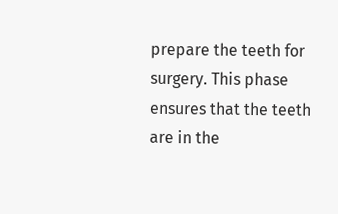prepare the teeth for surgery. This phase ensures that the teeth are in the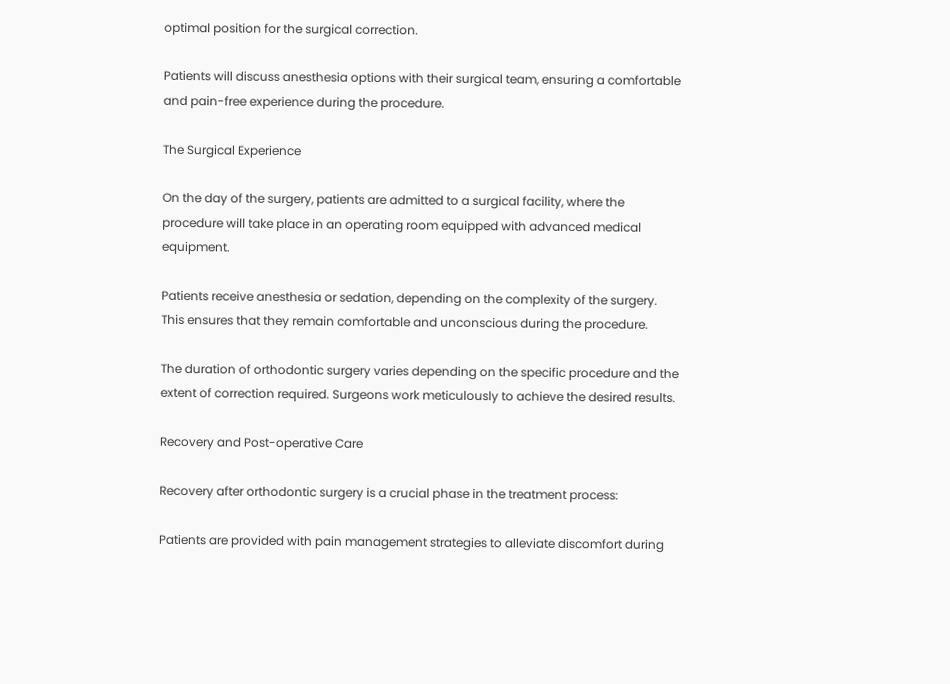optimal position for the surgical correction.

Patients will discuss anesthesia options with their surgical team, ensuring a comfortable and pain-free experience during the procedure.

The Surgical Experience

On the day of the surgery, patients are admitted to a surgical facility, where the procedure will take place in an operating room equipped with advanced medical equipment.

Patients receive anesthesia or sedation, depending on the complexity of the surgery. This ensures that they remain comfortable and unconscious during the procedure.

The duration of orthodontic surgery varies depending on the specific procedure and the extent of correction required. Surgeons work meticulously to achieve the desired results.

Recovery and Post-operative Care

Recovery after orthodontic surgery is a crucial phase in the treatment process:

Patients are provided with pain management strategies to alleviate discomfort during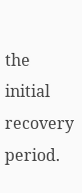the initial recovery period.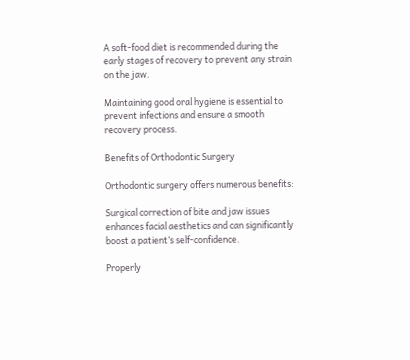A soft-food diet is recommended during the early stages of recovery to prevent any strain on the jaw.

Maintaining good oral hygiene is essential to prevent infections and ensure a smooth recovery process.

Benefits of Orthodontic Surgery

Orthodontic surgery offers numerous benefits:

Surgical correction of bite and jaw issues enhances facial aesthetics and can significantly boost a patient’s self-confidence.

Properly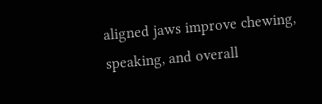aligned jaws improve chewing, speaking, and overall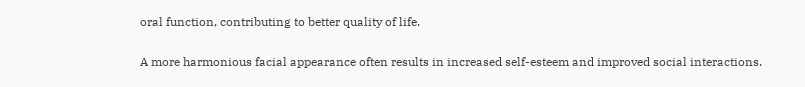oral function, contributing to better quality of life.

A more harmonious facial appearance often results in increased self-esteem and improved social interactions.